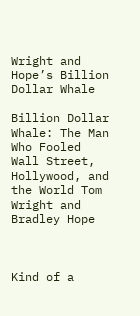Wright and Hope’s Billion Dollar Whale

Billion Dollar Whale: The Man Who Fooled Wall Street, Hollywood, and the World Tom Wright and Bradley Hope



Kind of a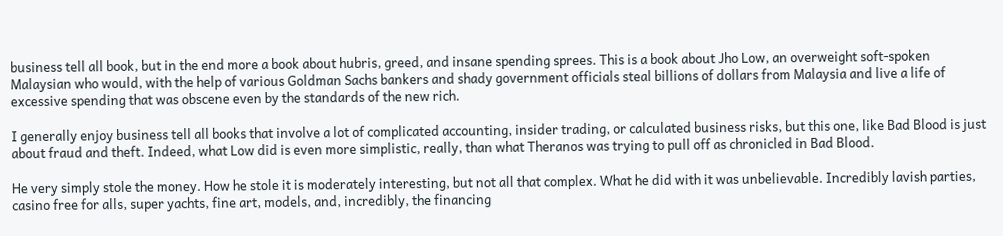business tell all book, but in the end more a book about hubris, greed, and insane spending sprees. This is a book about Jho Low, an overweight soft-spoken Malaysian who would, with the help of various Goldman Sachs bankers and shady government officials steal billions of dollars from Malaysia and live a life of excessive spending that was obscene even by the standards of the new rich.

I generally enjoy business tell all books that involve a lot of complicated accounting, insider trading, or calculated business risks, but this one, like Bad Blood is just about fraud and theft. Indeed, what Low did is even more simplistic, really, than what Theranos was trying to pull off as chronicled in Bad Blood.

He very simply stole the money. How he stole it is moderately interesting, but not all that complex. What he did with it was unbelievable. Incredibly lavish parties, casino free for alls, super yachts, fine art, models, and, incredibly, the financing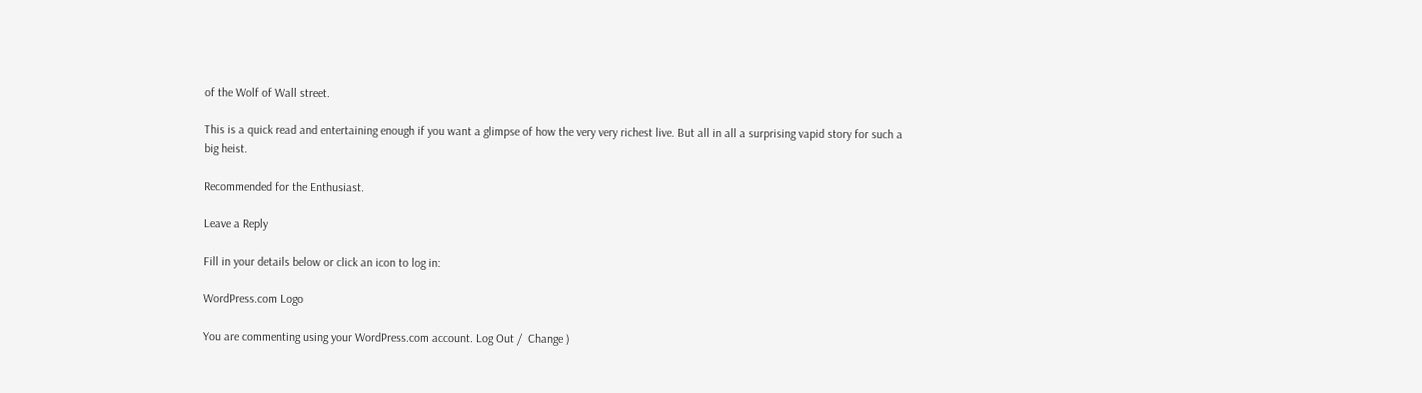of the Wolf of Wall street.

This is a quick read and entertaining enough if you want a glimpse of how the very very richest live. But all in all a surprising vapid story for such a big heist.

Recommended for the Enthusiast.

Leave a Reply

Fill in your details below or click an icon to log in:

WordPress.com Logo

You are commenting using your WordPress.com account. Log Out /  Change )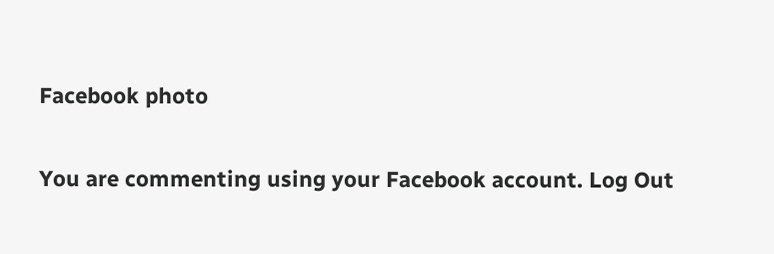Facebook photo

You are commenting using your Facebook account. Log Out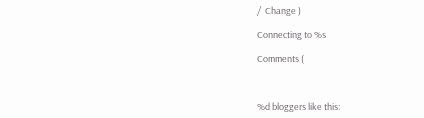/  Change )

Connecting to %s

Comments (



%d bloggers like this: